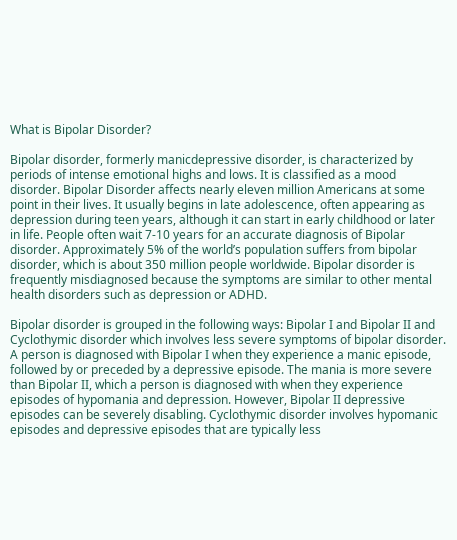What is Bipolar Disorder?

Bipolar disorder, formerly manicdepressive disorder, is characterized by periods of intense emotional highs and lows. It is classified as a mood disorder. Bipolar Disorder affects nearly eleven million Americans at some point in their lives. It usually begins in late adolescence, often appearing as depression during teen years, although it can start in early childhood or later in life. People often wait 7-10 years for an accurate diagnosis of Bipolar disorder. Approximately 5% of the world’s population suffers from bipolar disorder, which is about 350 million people worldwide. Bipolar disorder is frequently misdiagnosed because the symptoms are similar to other mental health disorders such as depression or ADHD.

Bipolar disorder is grouped in the following ways: Bipolar I and Bipolar II and Cyclothymic disorder which involves less severe symptoms of bipolar disorder. A person is diagnosed with Bipolar I when they experience a manic episode, followed by or preceded by a depressive episode. The mania is more severe than Bipolar II, which a person is diagnosed with when they experience episodes of hypomania and depression. However, Bipolar II depressive episodes can be severely disabling. Cyclothymic disorder involves hypomanic episodes and depressive episodes that are typically less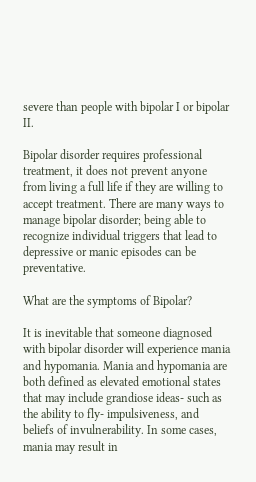severe than people with bipolar I or bipolar II.

Bipolar disorder requires professional treatment, it does not prevent anyone from living a full life if they are willing to accept treatment. There are many ways to manage bipolar disorder; being able to recognize individual triggers that lead to depressive or manic episodes can be preventative.

What are the symptoms of Bipolar?

It is inevitable that someone diagnosed with bipolar disorder will experience mania and hypomania. Mania and hypomania are both defined as elevated emotional states that may include grandiose ideas- such as the ability to fly- impulsiveness, and beliefs of invulnerability. In some cases, mania may result in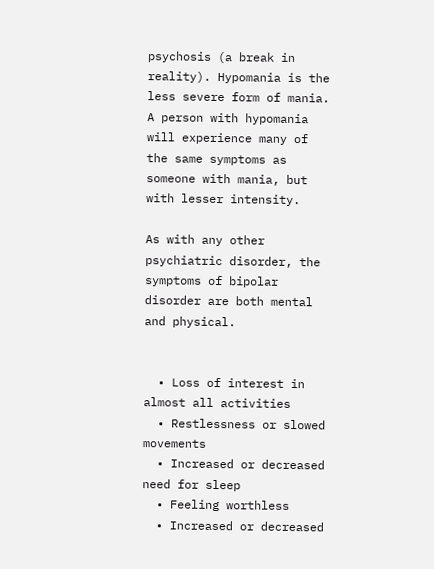psychosis (a break in reality). Hypomania is the less severe form of mania. A person with hypomania will experience many of the same symptoms as someone with mania, but with lesser intensity.

As with any other psychiatric disorder, the symptoms of bipolar disorder are both mental and physical.


  • Loss of interest in almost all activities
  • Restlessness or slowed movements
  • Increased or decreased need for sleep
  • Feeling worthless
  • Increased or decreased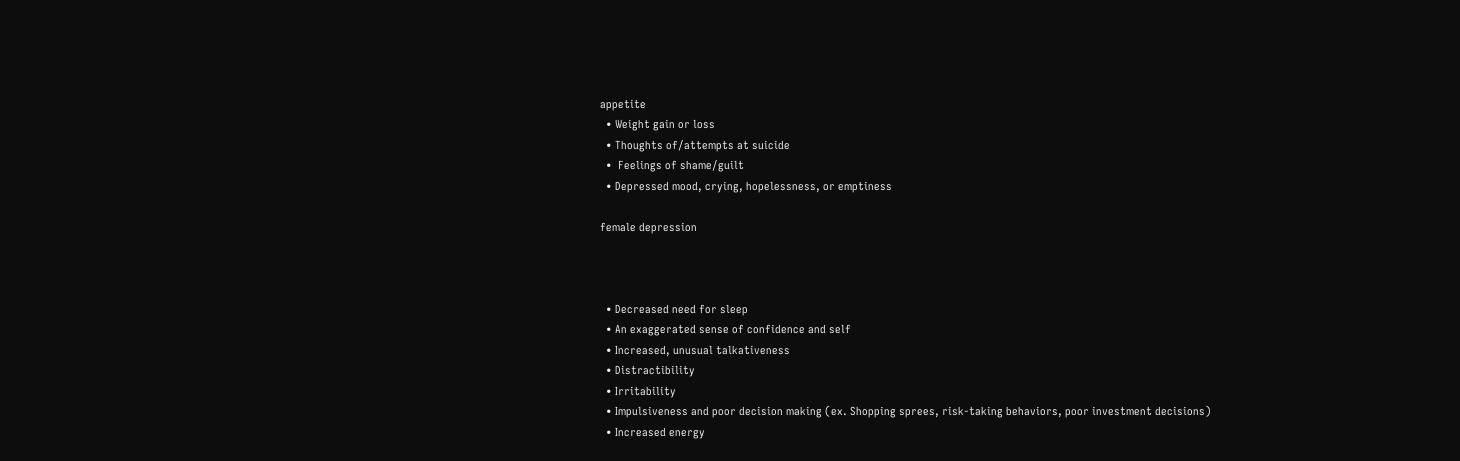appetite
  • Weight gain or loss
  • Thoughts of/attempts at suicide
  •  Feelings of shame/guilt
  • Depressed mood, crying, hopelessness, or emptiness

female depression



  • Decreased need for sleep
  • An exaggerated sense of confidence and self
  • Increased, unusual talkativeness
  • Distractibility
  • Irritability
  • Impulsiveness and poor decision making (ex. Shopping sprees, risk-taking behaviors, poor investment decisions)
  • Increased energy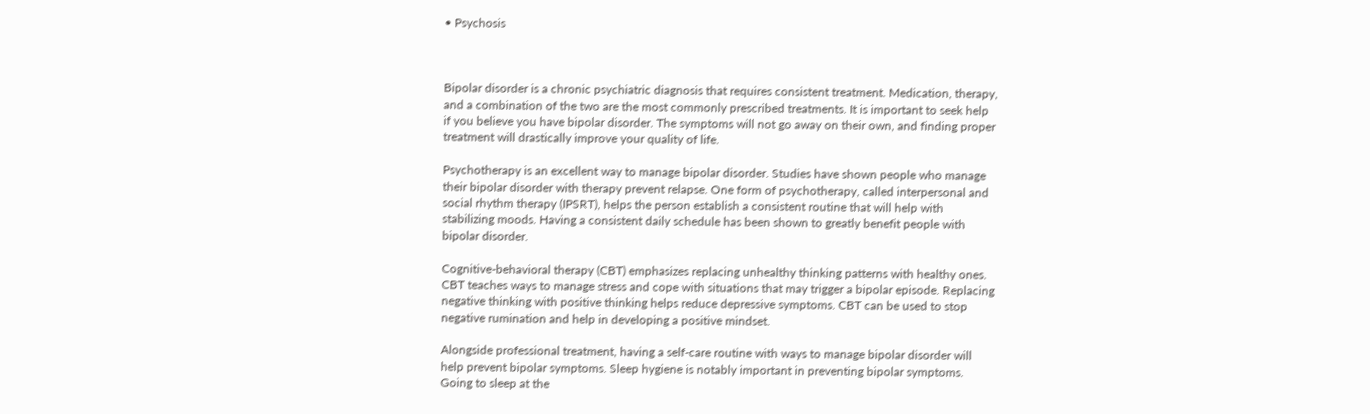• Psychosis



Bipolar disorder is a chronic psychiatric diagnosis that requires consistent treatment. Medication, therapy, and a combination of the two are the most commonly prescribed treatments. It is important to seek help if you believe you have bipolar disorder. The symptoms will not go away on their own, and finding proper treatment will drastically improve your quality of life.

Psychotherapy is an excellent way to manage bipolar disorder. Studies have shown people who manage their bipolar disorder with therapy prevent relapse. One form of psychotherapy, called interpersonal and social rhythm therapy (IPSRT), helps the person establish a consistent routine that will help with stabilizing moods. Having a consistent daily schedule has been shown to greatly benefit people with bipolar disorder.

Cognitive-behavioral therapy (CBT) emphasizes replacing unhealthy thinking patterns with healthy ones. CBT teaches ways to manage stress and cope with situations that may trigger a bipolar episode. Replacing negative thinking with positive thinking helps reduce depressive symptoms. CBT can be used to stop negative rumination and help in developing a positive mindset.

Alongside professional treatment, having a self-care routine with ways to manage bipolar disorder will help prevent bipolar symptoms. Sleep hygiene is notably important in preventing bipolar symptoms. Going to sleep at the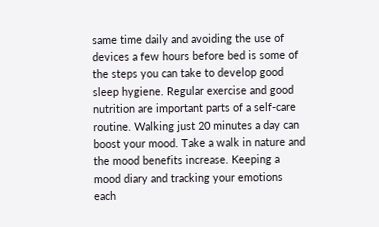same time daily and avoiding the use of devices a few hours before bed is some of the steps you can take to develop good sleep hygiene. Regular exercise and good nutrition are important parts of a self-care routine. Walking just 20 minutes a day can boost your mood. Take a walk in nature and the mood benefits increase. Keeping a mood diary and tracking your emotions each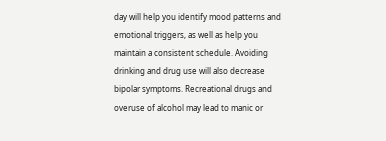day will help you identify mood patterns and emotional triggers, as well as help you maintain a consistent schedule. Avoiding drinking and drug use will also decrease bipolar symptoms. Recreational drugs and overuse of alcohol may lead to manic or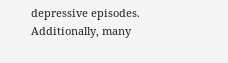depressive episodes. Additionally, many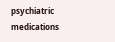psychiatric medications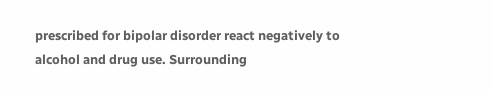prescribed for bipolar disorder react negatively to alcohol and drug use. Surrounding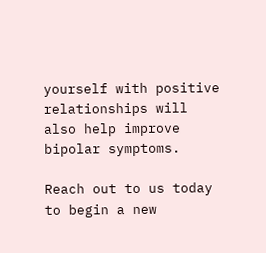yourself with positive relationships will also help improve bipolar symptoms.

Reach out to us today to begin a new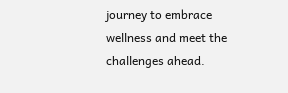journey to embrace wellness and meet the challenges ahead.